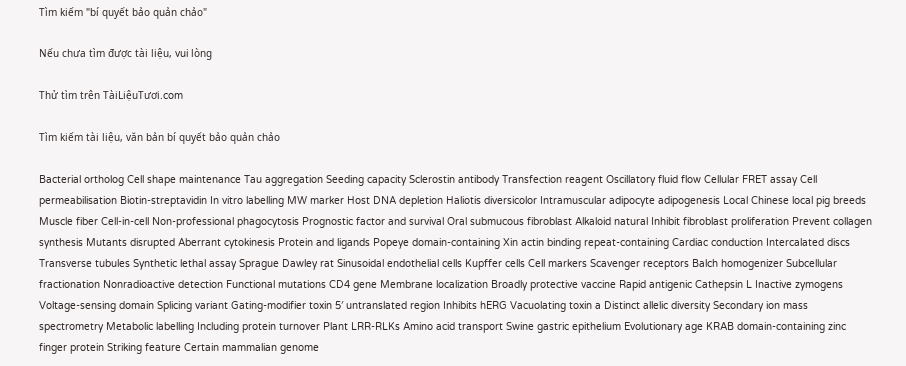Tìm kiếm "bí quyết bảo quản chảo"

Nếu chưa tìm được tài liệu, vui lòng

Thử tìm trên TàiLiệuTươi.com

Tìm kiếm tài liệu, văn bản bí quyết bảo quản chảo

Bacterial ortholog Cell shape maintenance Tau aggregation Seeding capacity Sclerostin antibody Transfection reagent Oscillatory fluid flow Cellular FRET assay Cell permeabilisation Biotin-streptavidin In vitro labelling MW marker Host DNA depletion Haliotis diversicolor Intramuscular adipocyte adipogenesis Local Chinese local pig breeds Muscle fiber Cell-in-cell Non-professional phagocytosis Prognostic factor and survival Oral submucous fibroblast Alkaloid natural Inhibit fibroblast proliferation Prevent collagen synthesis Mutants disrupted Aberrant cytokinesis Protein and ligands Popeye domain-containing Xin actin binding repeat-containing Cardiac conduction Intercalated discs Transverse tubules Synthetic lethal assay Sprague Dawley rat Sinusoidal endothelial cells Kupffer cells Cell markers Scavenger receptors Balch homogenizer Subcellular fractionation Nonradioactive detection Functional mutations CD4 gene Membrane localization Broadly protective vaccine Rapid antigenic Cathepsin L Inactive zymogens Voltage-sensing domain Splicing variant Gating-modifier toxin 5′ untranslated region Inhibits hERG Vacuolating toxin a Distinct allelic diversity Secondary ion mass spectrometry Metabolic labelling Including protein turnover Plant LRR-RLKs Amino acid transport Swine gastric epithelium Evolutionary age KRAB domain-containing zinc finger protein Striking feature Certain mammalian genome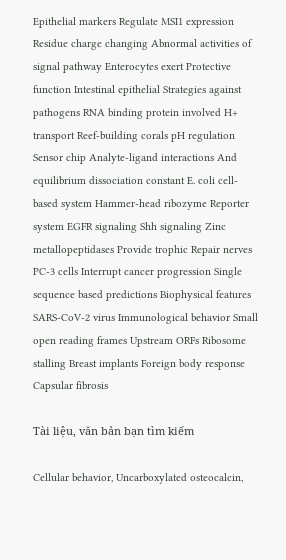Epithelial markers Regulate MSI1 expression Residue charge changing Abnormal activities of signal pathway Enterocytes exert Protective function Intestinal epithelial Strategies against pathogens RNA binding protein involved H+ transport Reef-building corals pH regulation Sensor chip Analyte-ligand interactions And equilibrium dissociation constant E. coli cell-based system Hammer-head ribozyme Reporter system EGFR signaling Shh signaling Zinc metallopeptidases Provide trophic Repair nerves PC-3 cells Interrupt cancer progression Single sequence based predictions Biophysical features SARS-CoV-2 virus Immunological behavior Small open reading frames Upstream ORFs Ribosome stalling Breast implants Foreign body response Capsular fibrosis

Tài liệu, văn bản bạn tìm kiếm

Cellular behavior, Uncarboxylated osteocalcin,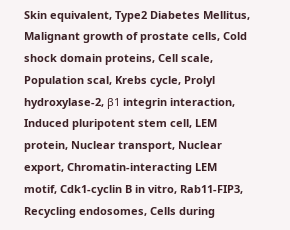Skin equivalent, Type2 Diabetes Mellitus, Malignant growth of prostate cells, Cold shock domain proteins, Cell scale, Population scal, Krebs cycle, Prolyl hydroxylase-2, β1 integrin interaction, Induced pluripotent stem cell, LEM protein, Nuclear transport, Nuclear export, Chromatin-interacting LEM motif, Cdk1-cyclin B in vitro, Rab11-FIP3, Recycling endosomes, Cells during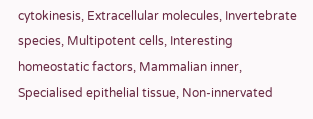cytokinesis, Extracellular molecules, Invertebrate species, Multipotent cells, Interesting homeostatic factors, Mammalian inner, Specialised epithelial tissue, Non-innervated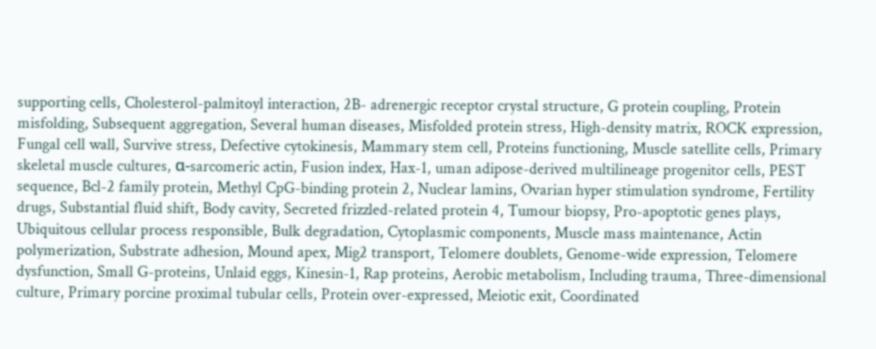supporting cells, Cholesterol-palmitoyl interaction, 2B- adrenergic receptor crystal structure, G protein coupling, Protein misfolding, Subsequent aggregation, Several human diseases, Misfolded protein stress, High-density matrix, ROCK expression, Fungal cell wall, Survive stress, Defective cytokinesis, Mammary stem cell, Proteins functioning, Muscle satellite cells, Primary skeletal muscle cultures, α-sarcomeric actin, Fusion index, Hax-1, uman adipose-derived multilineage progenitor cells, PEST sequence, Bcl-2 family protein, Methyl CpG-binding protein 2, Nuclear lamins, Ovarian hyper stimulation syndrome, Fertility drugs, Substantial fluid shift, Body cavity, Secreted frizzled-related protein 4, Tumour biopsy, Pro-apoptotic genes plays, Ubiquitous cellular process responsible, Bulk degradation, Cytoplasmic components, Muscle mass maintenance, Actin polymerization, Substrate adhesion, Mound apex, Mig2 transport, Telomere doublets, Genome-wide expression, Telomere dysfunction, Small G-proteins, Unlaid eggs, Kinesin-1, Rap proteins, Aerobic metabolism, Including trauma, Three-dimensional culture, Primary porcine proximal tubular cells, Protein over-expressed, Meiotic exit, Coordinated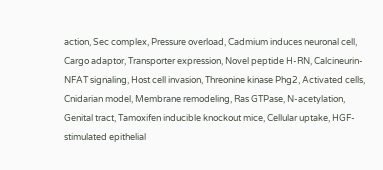action, Sec complex, Pressure overload, Cadmium induces neuronal cell, Cargo adaptor, Transporter expression, Novel peptide H-RN, Calcineurin-NFAT signaling, Host cell invasion, Threonine kinase Phg2, Activated cells, Cnidarian model, Membrane remodeling, Ras GTPase, N-acetylation, Genital tract, Tamoxifen inducible knockout mice, Cellular uptake, HGF-stimulated epithelial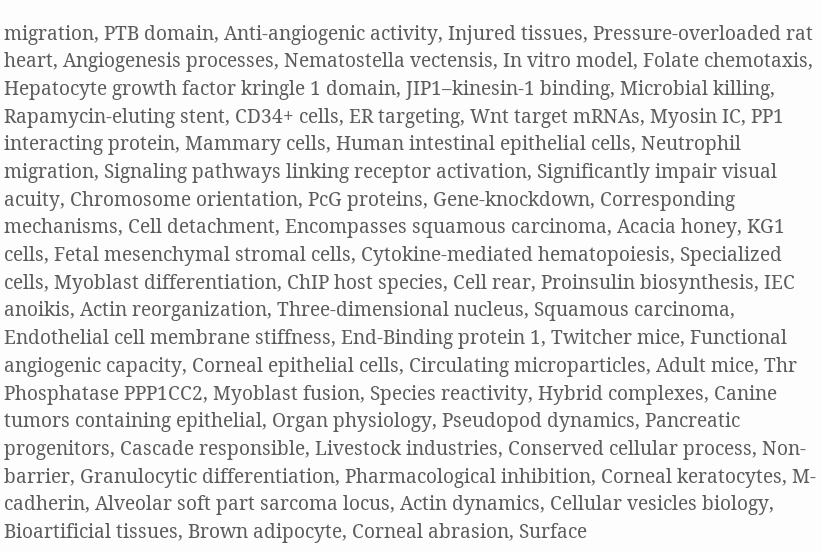migration, PTB domain, Anti-angiogenic activity, Injured tissues, Pressure-overloaded rat heart, Angiogenesis processes, Nematostella vectensis, In vitro model, Folate chemotaxis, Hepatocyte growth factor kringle 1 domain, JIP1–kinesin-1 binding, Microbial killing, Rapamycin-eluting stent, CD34+ cells, ER targeting, Wnt target mRNAs, Myosin IC, PP1 interacting protein, Mammary cells, Human intestinal epithelial cells, Neutrophil migration, Signaling pathways linking receptor activation, Significantly impair visual acuity, Chromosome orientation, PcG proteins, Gene-knockdown, Corresponding mechanisms, Cell detachment, Encompasses squamous carcinoma, Acacia honey, KG1 cells, Fetal mesenchymal stromal cells, Cytokine-mediated hematopoiesis, Specialized cells, Myoblast differentiation, ChIP host species, Cell rear, Proinsulin biosynthesis, IEC anoikis, Actin reorganization, Three-dimensional nucleus, Squamous carcinoma, Endothelial cell membrane stiffness, End-Binding protein 1, Twitcher mice, Functional angiogenic capacity, Corneal epithelial cells, Circulating microparticles, Adult mice, Thr Phosphatase PPP1CC2, Myoblast fusion, Species reactivity, Hybrid complexes, Canine tumors containing epithelial, Organ physiology, Pseudopod dynamics, Pancreatic progenitors, Cascade responsible, Livestock industries, Conserved cellular process, Non-barrier, Granulocytic differentiation, Pharmacological inhibition, Corneal keratocytes, M-cadherin, Alveolar soft part sarcoma locus, Actin dynamics, Cellular vesicles biology, Bioartificial tissues, Brown adipocyte, Corneal abrasion, Surface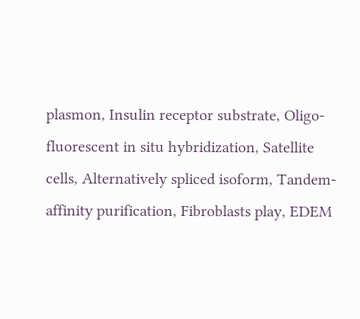plasmon, Insulin receptor substrate, Oligo-fluorescent in situ hybridization, Satellite cells, Alternatively spliced isoform, Tandem-affinity purification, Fibroblasts play, EDEM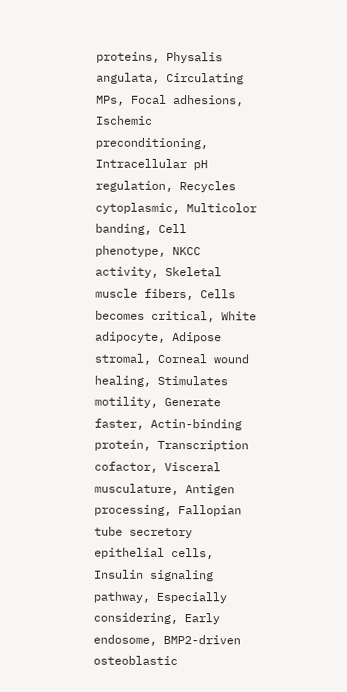proteins, Physalis angulata, Circulating MPs, Focal adhesions, Ischemic preconditioning, Intracellular pH regulation, Recycles cytoplasmic, Multicolor banding, Cell phenotype, NKCC activity, Skeletal muscle fibers, Cells becomes critical, White adipocyte, Adipose stromal, Corneal wound healing, Stimulates motility, Generate faster, Actin-binding protein, Transcription cofactor, Visceral musculature, Antigen processing, Fallopian tube secretory epithelial cells, Insulin signaling pathway, Especially considering, Early endosome, BMP2-driven osteoblastic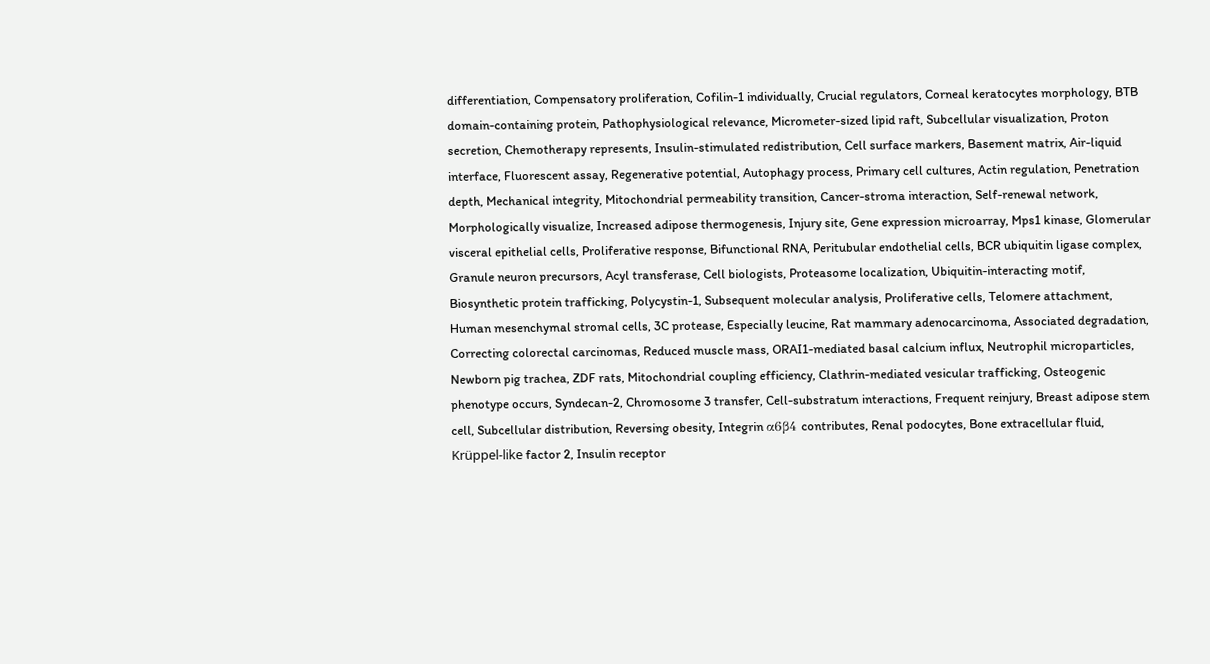differentiation, Compensatory proliferation, Cofilin-1 individually, Crucial regulators, Corneal keratocytes morphology, BTB domain-containing protein, Pathophysiological relevance, Micrometer-sized lipid raft, Subcellular visualization, Proton secretion, Chemotherapy represents, Insulin-stimulated redistribution, Cell surface markers, Basement matrix, Air-liquid interface, Fluorescent assay, Regenerative potential, Autophagy process, Primary cell cultures, Actin regulation, Penetration depth, Mechanical integrity, Mitochondrial permeability transition, Cancer-stroma interaction, Self-renewal network, Morphologically visualize, Increased adipose thermogenesis, Injury site, Gene expression microarray, Mps1 kinase, Glomerular visceral epithelial cells, Proliferative response, Bifunctional RNA, Peritubular endothelial cells, BCR ubiquitin ligase complex, Granule neuron precursors, Acyl transferase, Cell biologists, Proteasome localization, Ubiquitin-interacting motif, Biosynthetic protein trafficking, Polycystin-1, Subsequent molecular analysis, Proliferative cells, Telomere attachment, Human mesenchymal stromal cells, 3C protease, Especially leucine, Rat mammary adenocarcinoma, Associated degradation, Correcting colorectal carcinomas, Reduced muscle mass, ORAI1-mediated basal calcium influx, Neutrophil microparticles, Newborn pig trachea, ZDF rats, Mitochondrial coupling efficiency, Clathrin-mediated vesicular trafficking, Osteogenic phenotype occurs, Syndecan-2, Chromosome 3 transfer, Cell-substratum interactions, Frequent reinjury, Breast adipose stem cell, Subcellular distribution, Reversing obesity, Integrin α6β4 contributes, Renal podocytes, Bone extracellular fluid, Krüppel-like factor 2, Insulin receptor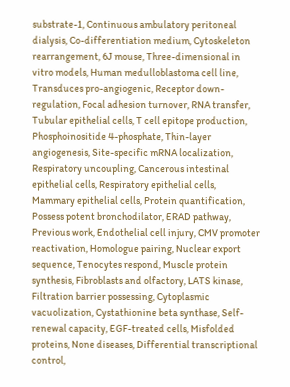substrate-1, Continuous ambulatory peritoneal dialysis, Co-differentiation medium, Cytoskeleton rearrangement, 6J mouse, Three-dimensional in vitro models, Human medulloblastoma cell line, Transduces pro-angiogenic, Receptor down-regulation, Focal adhesion turnover, RNA transfer, Tubular epithelial cells, T cell epitope production, Phosphoinositide 4-phosphate, Thin-layer angiogenesis, Site-specific mRNA localization, Respiratory uncoupling, Cancerous intestinal epithelial cells, Respiratory epithelial cells, Mammary epithelial cells, Protein quantification, Possess potent bronchodilator, ERAD pathway, Previous work, Endothelial cell injury, CMV promoter reactivation, Homologue pairing, Nuclear export sequence, Tenocytes respond, Muscle protein synthesis, Fibroblasts and olfactory, LATS kinase, Filtration barrier possessing, Cytoplasmic vacuolization, Cystathionine beta synthase, Self-renewal capacity, EGF-treated cells, Misfolded proteins, None diseases, Differential transcriptional control,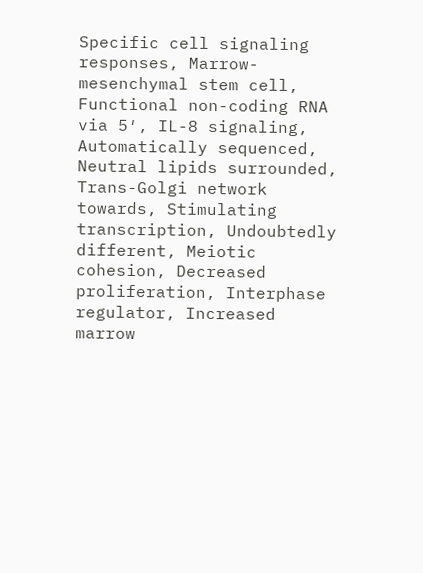Specific cell signaling responses, Marrow-mesenchymal stem cell, Functional non-coding RNA via 5′, IL-8 signaling, Automatically sequenced, Neutral lipids surrounded, Trans-Golgi network towards, Stimulating transcription, Undoubtedly different, Meiotic cohesion, Decreased proliferation, Interphase regulator, Increased marrow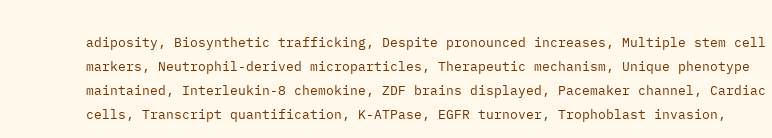adiposity, Biosynthetic trafficking, Despite pronounced increases, Multiple stem cell markers, Neutrophil-derived microparticles, Therapeutic mechanism, Unique phenotype maintained, Interleukin-8 chemokine, ZDF brains displayed, Pacemaker channel, Cardiac cells, Transcript quantification, K-ATPase, EGFR turnover, Trophoblast invasion,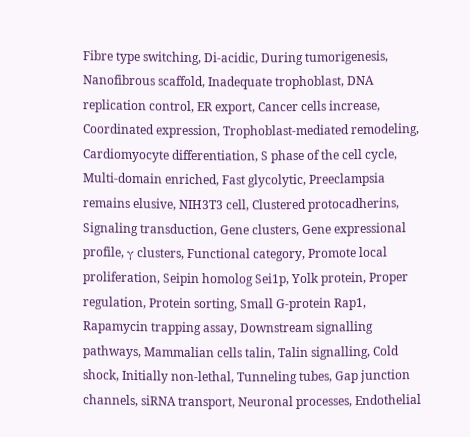Fibre type switching, Di-acidic, During tumorigenesis, Nanofibrous scaffold, Inadequate trophoblast, DNA replication control, ER export, Cancer cells increase, Coordinated expression, Trophoblast-mediated remodeling, Cardiomyocyte differentiation, S phase of the cell cycle, Multi-domain enriched, Fast glycolytic, Preeclampsia remains elusive, NIH3T3 cell, Clustered protocadherins, Signaling transduction, Gene clusters, Gene expressional profile, γ clusters, Functional category, Promote local proliferation, Seipin homolog Sei1p, Yolk protein, Proper regulation, Protein sorting, Small G-protein Rap1, Rapamycin trapping assay, Downstream signalling pathways, Mammalian cells talin, Talin signalling, Cold shock, Initially non-lethal, Tunneling tubes, Gap junction channels, siRNA transport, Neuronal processes, Endothelial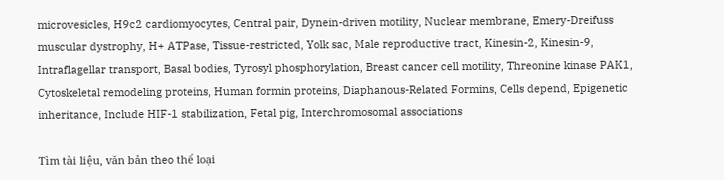microvesicles, H9c2 cardiomyocytes, Central pair, Dynein-driven motility, Nuclear membrane, Emery-Dreifuss muscular dystrophy, H+ ATPase, Tissue-restricted, Yolk sac, Male reproductive tract, Kinesin-2, Kinesin-9, Intraflagellar transport, Basal bodies, Tyrosyl phosphorylation, Breast cancer cell motility, Threonine kinase PAK1, Cytoskeletal remodeling proteins, Human formin proteins, Diaphanous-Related Formins, Cells depend, Epigenetic inheritance, Include HIF-1 stabilization, Fetal pig, Interchromosomal associations

Tìm tài liệu, văn bản theo thể loại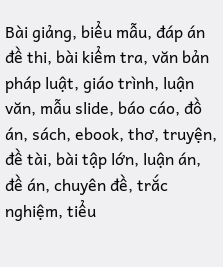Bài giảng, biểu mẫu, đáp án đề thi, bài kiểm tra, văn bản pháp luật, giáo trình, luận văn, mẫu slide, báo cáo, đồ án, sách, ebook, thơ, truyện, đề tài, bài tập lớn, luận án, đề án, chuyên đề, trắc nghiệm, tiểu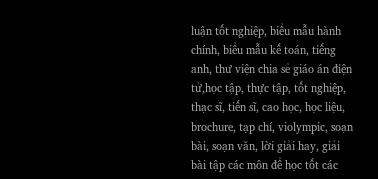luận tốt nghiệp, biểu mẫu hành chính, biểu mẫu kế toán, tiếng anh, thư viện chia sẻ giáo án điện tử,học tập, thực tập, tốt nghiệp, thạc sĩ, tiến sĩ, cao học, học liệu, brochure, tạp chí, violympic, soạn bài, soạn văn, lời giải hay, giải bài tập các môn để học tốt các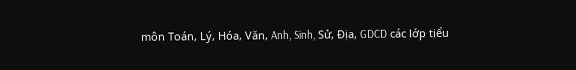môn Toán, Lý, Hóa, Văn, Anh, Sinh, Sử, Địa, GDCD các lớp tiểu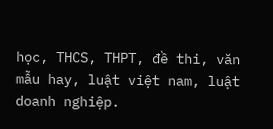học, THCS, THPT, đề thi, văn mẫu hay, luật việt nam, luật doanh nghiệp.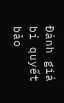Đánh giá
bí quyết bảo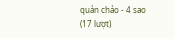quản chảo - 4 sao (17 lượt)